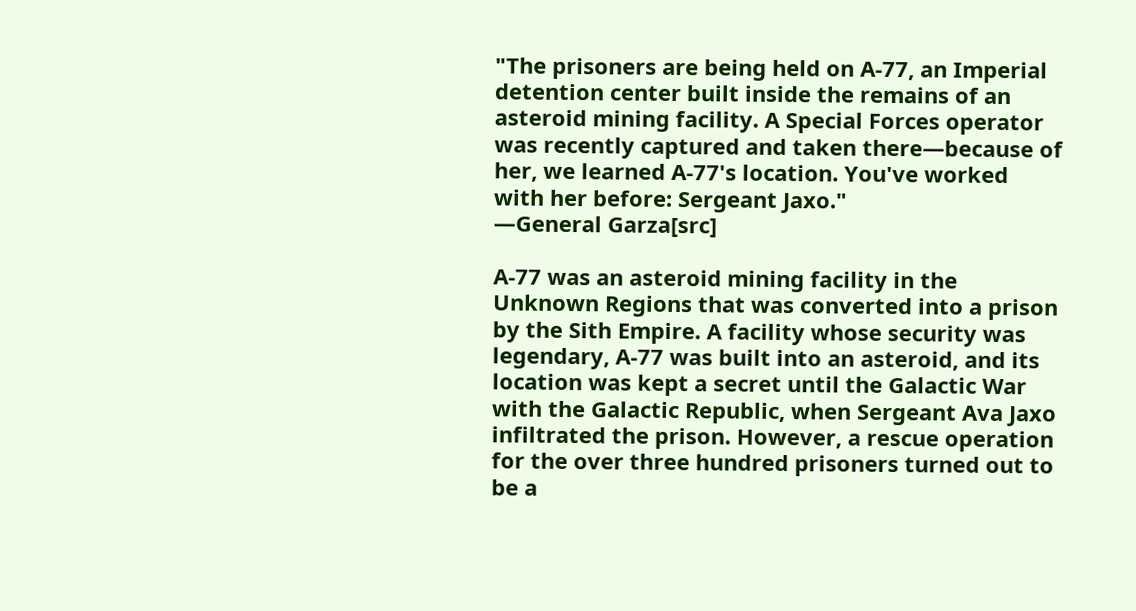"The prisoners are being held on A-77, an Imperial detention center built inside the remains of an asteroid mining facility. A Special Forces operator was recently captured and taken there—because of her, we learned A-77's location. You've worked with her before: Sergeant Jaxo."
―General Garza[src]

A-77 was an asteroid mining facility in the Unknown Regions that was converted into a prison by the Sith Empire. A facility whose security was legendary, A-77 was built into an asteroid, and its location was kept a secret until the Galactic War with the Galactic Republic, when Sergeant Ava Jaxo infiltrated the prison. However, a rescue operation for the over three hundred prisoners turned out to be a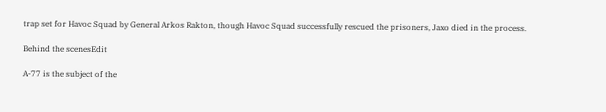trap set for Havoc Squad by General Arkos Rakton, though Havoc Squad successfully rescued the prisoners, Jaxo died in the process.

Behind the scenesEdit

A-77 is the subject of the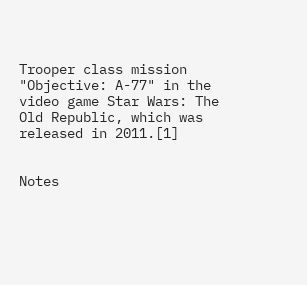Trooper class mission "Objective: A-77" in the video game Star Wars: The Old Republic, which was released in 2011.[1]


Notes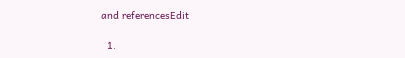and referencesEdit

  1.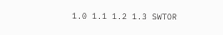1.0 1.1 1.2 1.3 SWTOR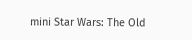mini Star Wars: The Old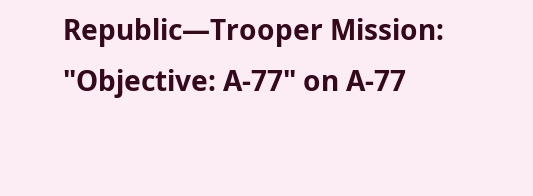Republic—Trooper Mission: "Objective: A-77" on A-77